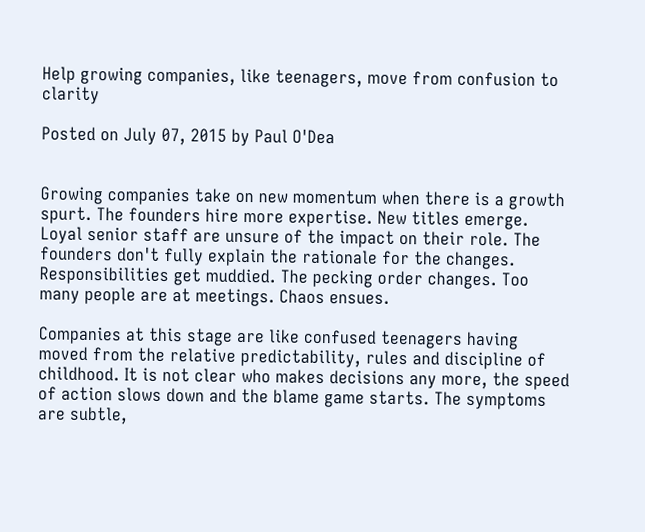Help growing companies, like teenagers, move from confusion to clarity

Posted on July 07, 2015 by Paul O'Dea


Growing companies take on new momentum when there is a growth spurt. The founders hire more expertise. New titles emerge. Loyal senior staff are unsure of the impact on their role. The founders don't fully explain the rationale for the changes. Responsibilities get muddied. The pecking order changes. Too many people are at meetings. Chaos ensues.

Companies at this stage are like confused teenagers having moved from the relative predictability, rules and discipline of childhood. It is not clear who makes decisions any more, the speed of action slows down and the blame game starts. The symptoms are subtle,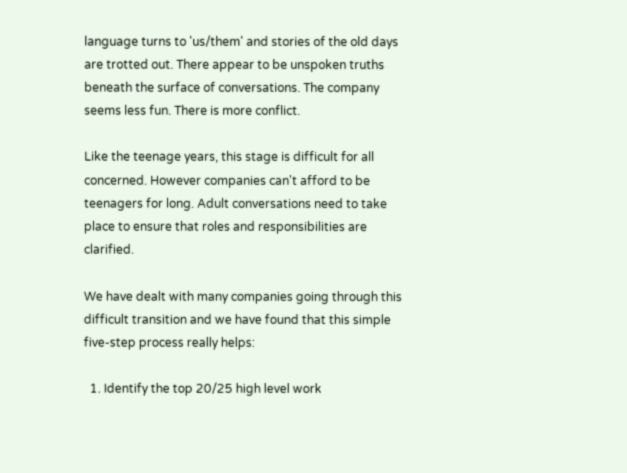language turns to 'us/them' and stories of the old days are trotted out. There appear to be unspoken truths beneath the surface of conversations. The company seems less fun. There is more conflict.

Like the teenage years, this stage is difficult for all concerned. However companies can't afford to be teenagers for long. Adult conversations need to take place to ensure that roles and responsibilities are clarified.

We have dealt with many companies going through this difficult transition and we have found that this simple five-step process really helps:

  1. Identify the top 20/25 high level work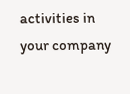activities in your company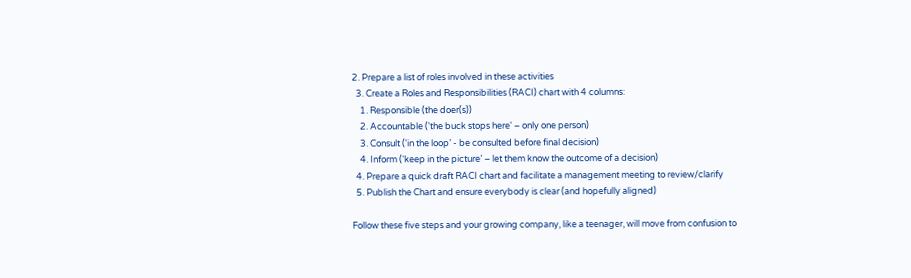2. Prepare a list of roles involved in these activities
  3. Create a Roles and Responsibilities (RACI) chart with 4 columns:
    1. Responsible (the doer(s))
    2. Accountable ('the buck stops here' – only one person)
    3. Consult ('in the loop’ - be consulted before final decision)
    4. Inform (‘keep in the picture’ – let them know the outcome of a decision)
  4. Prepare a quick draft RACI chart and facilitate a management meeting to review/clarify
  5. Publish the Chart and ensure everybody is clear (and hopefully aligned)

Follow these five steps and your growing company, like a teenager, will move from confusion to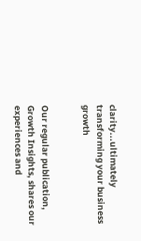clarity...ultimately transforming your business growth


Our regular publication, Growth Insights, shares our experiences and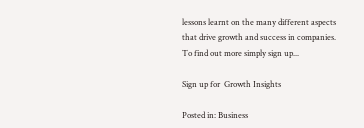lessons learnt on the many different aspects that drive growth and success in companies. To find out more simply sign up...

Sign up for  Growth Insights

Posted in: Business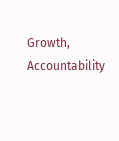Growth, Accountability